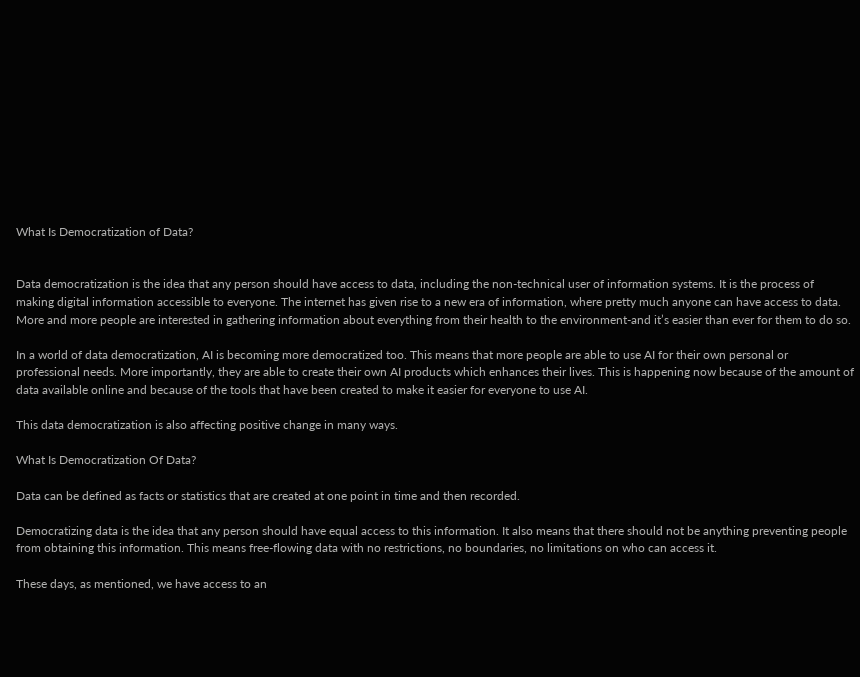What Is Democratization of Data?


Data democratization is the idea that any person should have access to data, including the non-technical user of information systems. It is the process of making digital information accessible to everyone. The internet has given rise to a new era of information, where pretty much anyone can have access to data. More and more people are interested in gathering information about everything from their health to the environment-and it’s easier than ever for them to do so.

In a world of data democratization, AI is becoming more democratized too. This means that more people are able to use AI for their own personal or professional needs. More importantly, they are able to create their own AI products which enhances their lives. This is happening now because of the amount of data available online and because of the tools that have been created to make it easier for everyone to use AI.

This data democratization is also affecting positive change in many ways.

What Is Democratization Of Data?

Data can be defined as facts or statistics that are created at one point in time and then recorded.

Democratizing data is the idea that any person should have equal access to this information. It also means that there should not be anything preventing people from obtaining this information. This means free-flowing data with no restrictions, no boundaries, no limitations on who can access it.

These days, as mentioned, we have access to an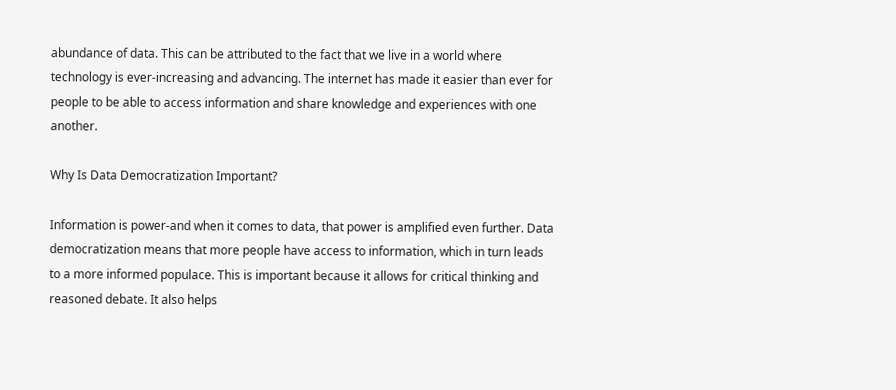abundance of data. This can be attributed to the fact that we live in a world where technology is ever-increasing and advancing. The internet has made it easier than ever for people to be able to access information and share knowledge and experiences with one another.

Why Is Data Democratization Important?

Information is power-and when it comes to data, that power is amplified even further. Data democratization means that more people have access to information, which in turn leads to a more informed populace. This is important because it allows for critical thinking and reasoned debate. It also helps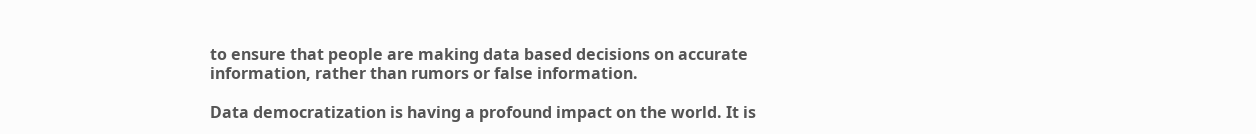to ensure that people are making data based decisions on accurate information, rather than rumors or false information.

Data democratization is having a profound impact on the world. It is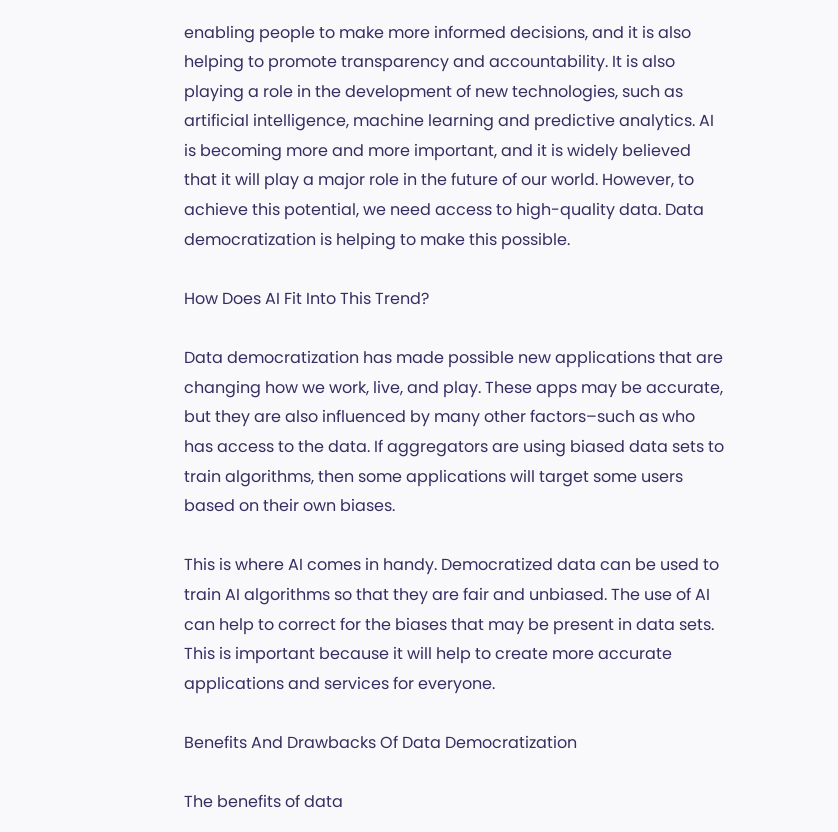enabling people to make more informed decisions, and it is also helping to promote transparency and accountability. It is also playing a role in the development of new technologies, such as artificial intelligence, machine learning and predictive analytics. AI is becoming more and more important, and it is widely believed that it will play a major role in the future of our world. However, to achieve this potential, we need access to high-quality data. Data democratization is helping to make this possible.

How Does AI Fit Into This Trend?

Data democratization has made possible new applications that are changing how we work, live, and play. These apps may be accurate, but they are also influenced by many other factors–such as who has access to the data. If aggregators are using biased data sets to train algorithms, then some applications will target some users based on their own biases.

This is where AI comes in handy. Democratized data can be used to train AI algorithms so that they are fair and unbiased. The use of AI can help to correct for the biases that may be present in data sets. This is important because it will help to create more accurate applications and services for everyone.

Benefits And Drawbacks Of Data Democratization

The benefits of data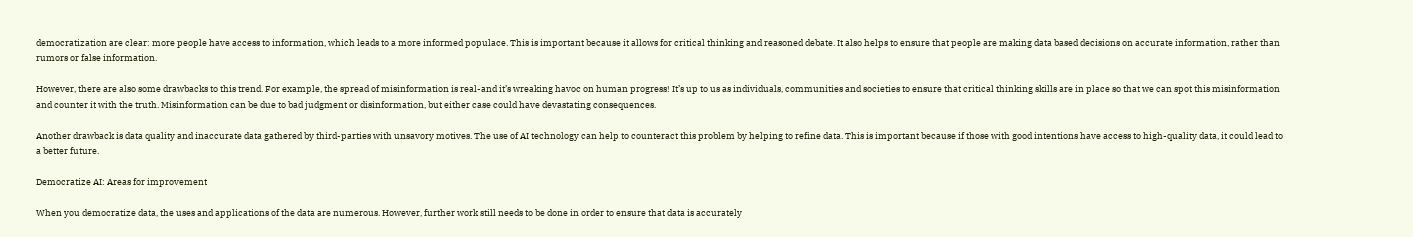democratization are clear: more people have access to information, which leads to a more informed populace. This is important because it allows for critical thinking and reasoned debate. It also helps to ensure that people are making data based decisions on accurate information, rather than rumors or false information.

However, there are also some drawbacks to this trend. For example, the spread of misinformation is real-and it’s wreaking havoc on human progress! It’s up to us as individuals, communities and societies to ensure that critical thinking skills are in place so that we can spot this misinformation and counter it with the truth. Misinformation can be due to bad judgment or disinformation, but either case could have devastating consequences.

Another drawback is data quality and inaccurate data gathered by third-parties with unsavory motives. The use of AI technology can help to counteract this problem by helping to refine data. This is important because if those with good intentions have access to high-quality data, it could lead to a better future.

Democratize AI: Areas for improvement

When you democratize data, the uses and applications of the data are numerous. However, further work still needs to be done in order to ensure that data is accurately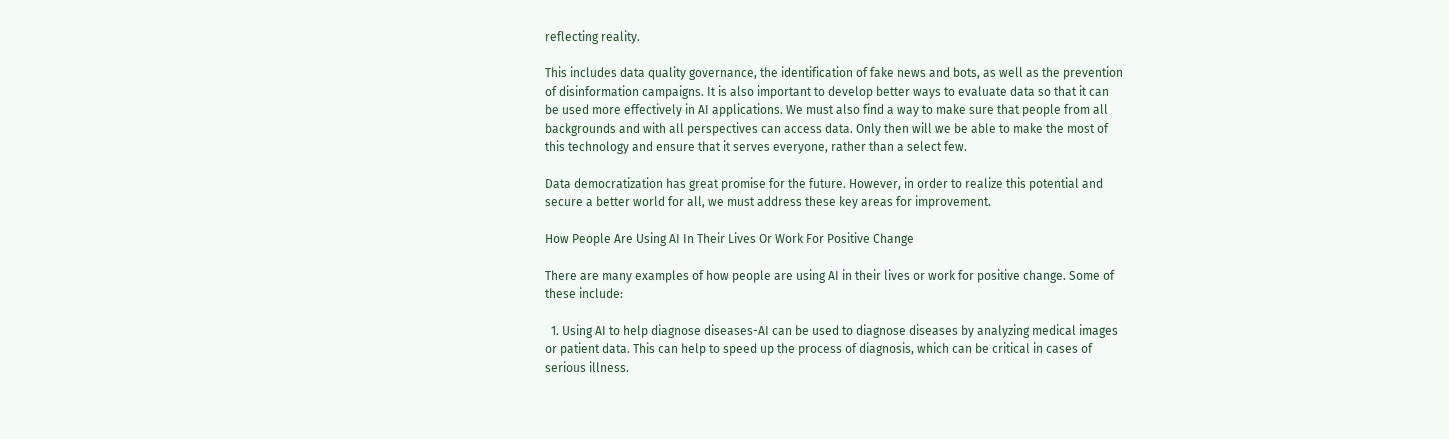reflecting reality.

This includes data quality governance, the identification of fake news and bots, as well as the prevention of disinformation campaigns. It is also important to develop better ways to evaluate data so that it can be used more effectively in AI applications. We must also find a way to make sure that people from all backgrounds and with all perspectives can access data. Only then will we be able to make the most of this technology and ensure that it serves everyone, rather than a select few.

Data democratization has great promise for the future. However, in order to realize this potential and secure a better world for all, we must address these key areas for improvement.

How People Are Using AI In Their Lives Or Work For Positive Change

There are many examples of how people are using AI in their lives or work for positive change. Some of these include:

  1. Using AI to help diagnose diseases-AI can be used to diagnose diseases by analyzing medical images or patient data. This can help to speed up the process of diagnosis, which can be critical in cases of serious illness.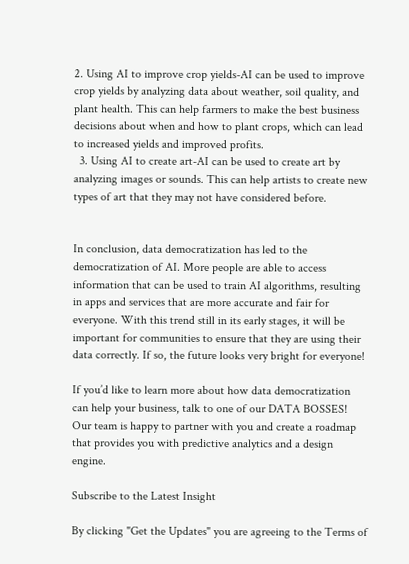2. Using AI to improve crop yields-AI can be used to improve crop yields by analyzing data about weather, soil quality, and plant health. This can help farmers to make the best business decisions about when and how to plant crops, which can lead to increased yields and improved profits.
  3. Using AI to create art-AI can be used to create art by analyzing images or sounds. This can help artists to create new types of art that they may not have considered before.


In conclusion, data democratization has led to the democratization of AI. More people are able to access information that can be used to train AI algorithms, resulting in apps and services that are more accurate and fair for everyone. With this trend still in its early stages, it will be important for communities to ensure that they are using their data correctly. If so, the future looks very bright for everyone!

If you’d like to learn more about how data democratization can help your business, talk to one of our DATA BOSSES! Our team is happy to partner with you and create a roadmap that provides you with predictive analytics and a design engine.

Subscribe to the Latest Insight

By clicking "Get the Updates" you are agreeing to the Terms of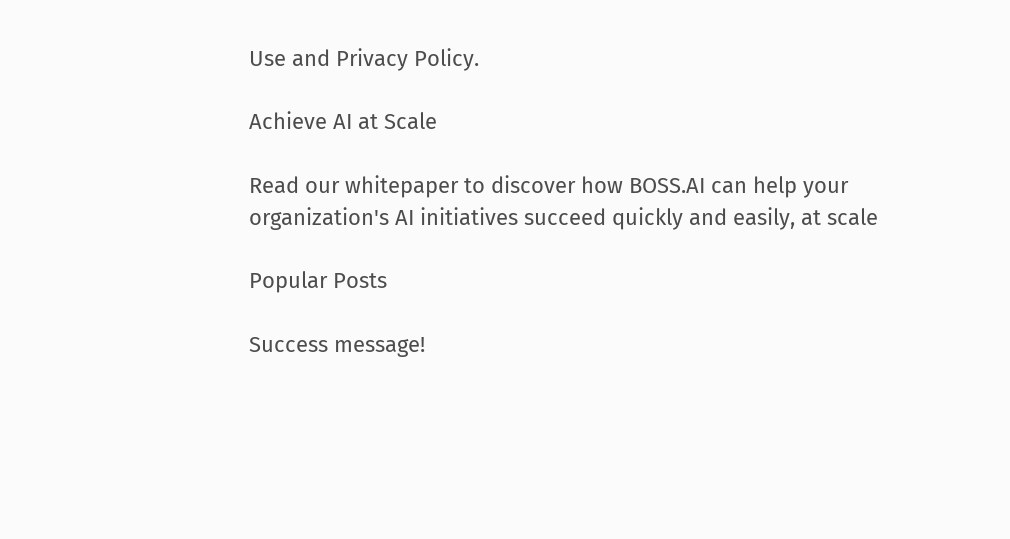Use and Privacy Policy.

Achieve AI at Scale

Read our whitepaper to discover how BOSS.AI can help your organization's AI initiatives succeed quickly and easily, at scale

Popular Posts

Success message!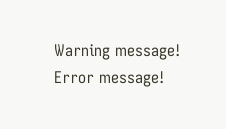Warning message!
Error message!